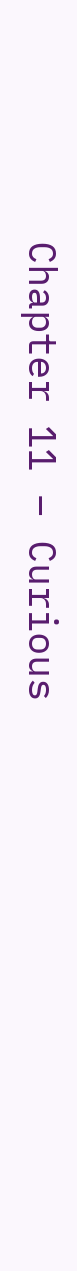Chapter 11 – Curious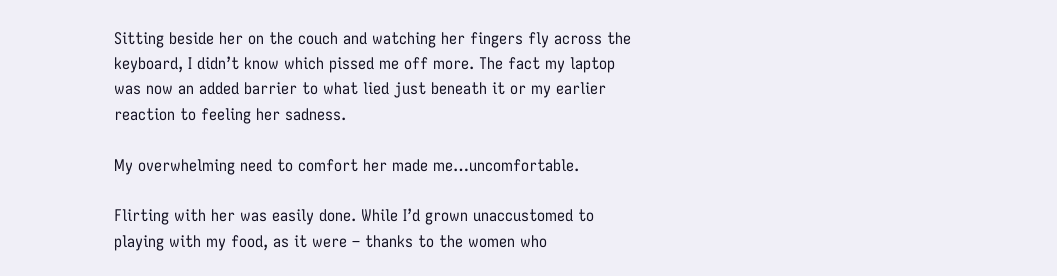Sitting beside her on the couch and watching her fingers fly across the keyboard, I didn’t know which pissed me off more. The fact my laptop was now an added barrier to what lied just beneath it or my earlier reaction to feeling her sadness.

My overwhelming need to comfort her made me…uncomfortable.

Flirting with her was easily done. While I’d grown unaccustomed to playing with my food, as it were – thanks to the women who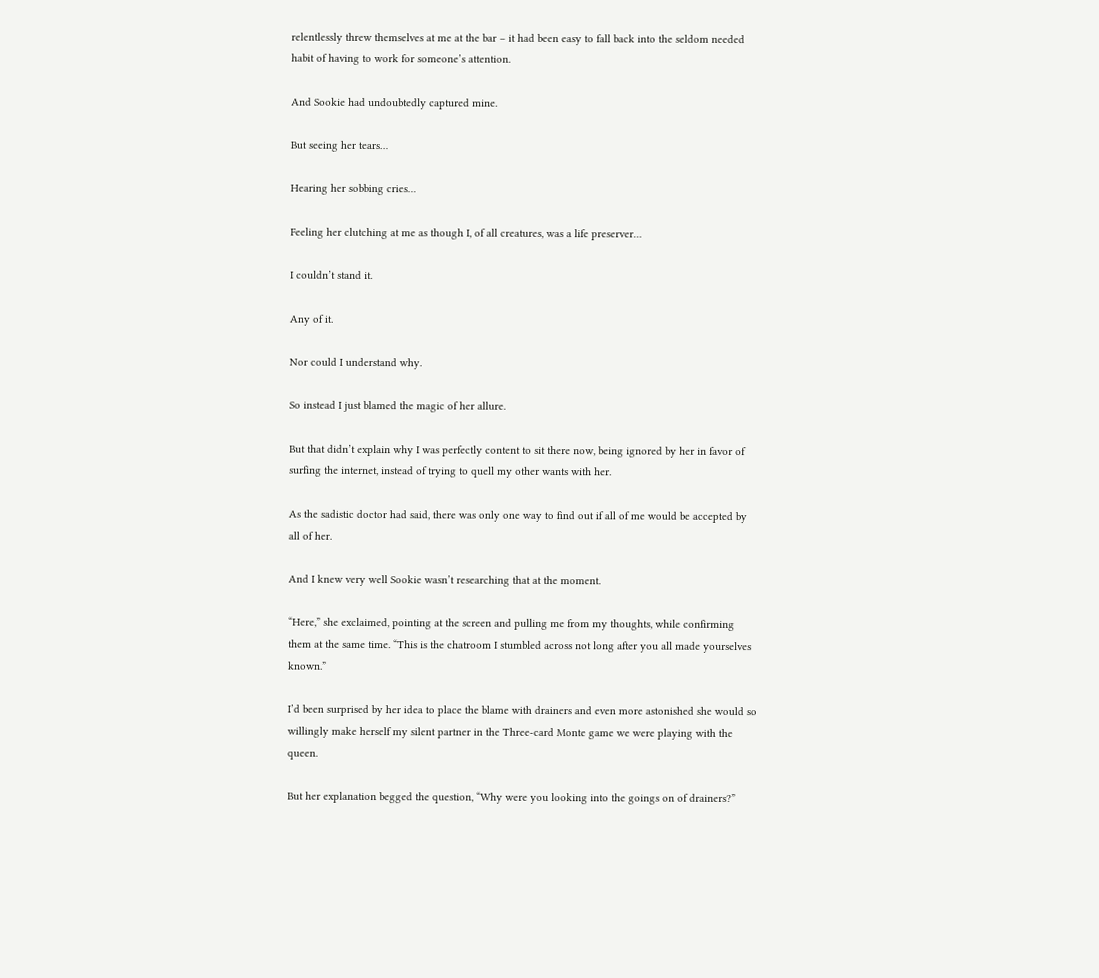relentlessly threw themselves at me at the bar – it had been easy to fall back into the seldom needed habit of having to work for someone’s attention.

And Sookie had undoubtedly captured mine.

But seeing her tears…

Hearing her sobbing cries…

Feeling her clutching at me as though I, of all creatures, was a life preserver…

I couldn’t stand it.

Any of it.

Nor could I understand why.

So instead I just blamed the magic of her allure.

But that didn’t explain why I was perfectly content to sit there now, being ignored by her in favor of surfing the internet, instead of trying to quell my other wants with her.

As the sadistic doctor had said, there was only one way to find out if all of me would be accepted by all of her.

And I knew very well Sookie wasn’t researching that at the moment.

“Here,” she exclaimed, pointing at the screen and pulling me from my thoughts, while confirming them at the same time. “This is the chatroom I stumbled across not long after you all made yourselves known.”

I’d been surprised by her idea to place the blame with drainers and even more astonished she would so willingly make herself my silent partner in the Three-card Monte game we were playing with the queen.

But her explanation begged the question, “Why were you looking into the goings on of drainers?”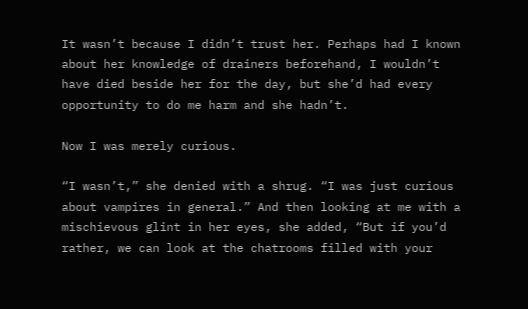It wasn’t because I didn’t trust her. Perhaps had I known about her knowledge of drainers beforehand, I wouldn’t have died beside her for the day, but she’d had every opportunity to do me harm and she hadn’t.

Now I was merely curious.

“I wasn’t,” she denied with a shrug. “I was just curious about vampires in general.” And then looking at me with a mischievous glint in her eyes, she added, “But if you’d rather, we can look at the chatrooms filled with your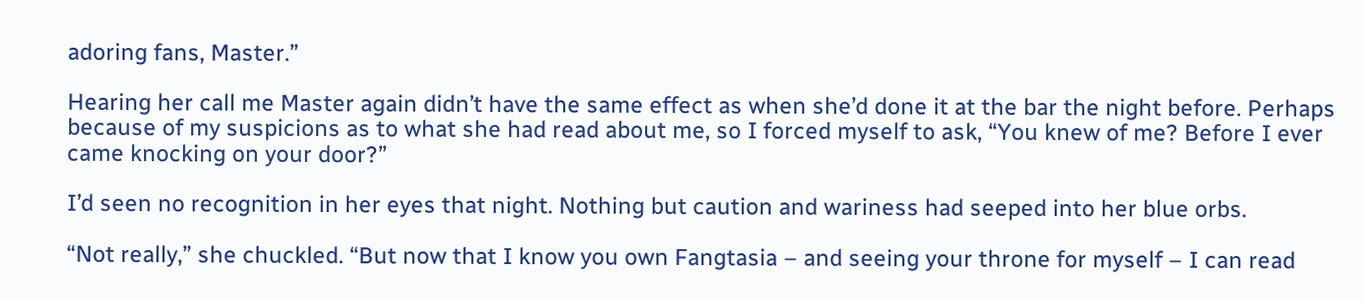adoring fans, Master.”

Hearing her call me Master again didn’t have the same effect as when she’d done it at the bar the night before. Perhaps because of my suspicions as to what she had read about me, so I forced myself to ask, “You knew of me? Before I ever came knocking on your door?”

I’d seen no recognition in her eyes that night. Nothing but caution and wariness had seeped into her blue orbs.

“Not really,” she chuckled. “But now that I know you own Fangtasia – and seeing your throne for myself – I can read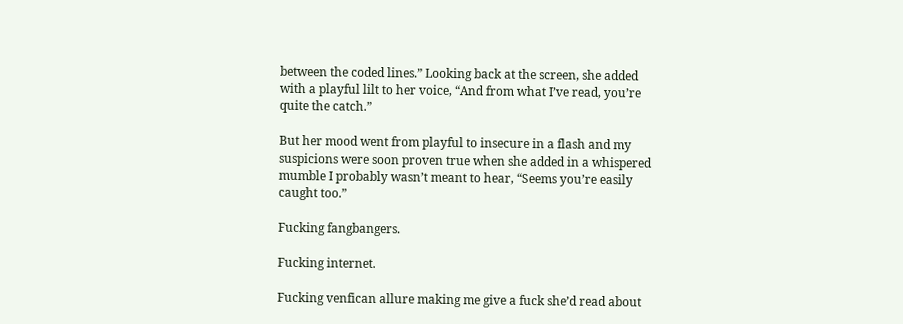between the coded lines.” Looking back at the screen, she added with a playful lilt to her voice, “And from what I’ve read, you’re quite the catch.”

But her mood went from playful to insecure in a flash and my suspicions were soon proven true when she added in a whispered mumble I probably wasn’t meant to hear, “Seems you’re easily caught too.”

Fucking fangbangers.

Fucking internet.

Fucking venfican allure making me give a fuck she’d read about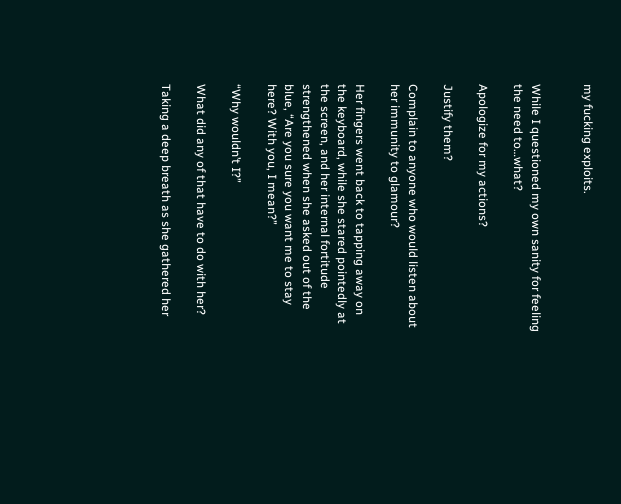my fucking exploits.


While I questioned my own sanity for feeling the need to…what?

Apologize for my actions?

Justify them?

Complain to anyone who would listen about her immunity to glamour?

Her fingers went back to tapping away on the keyboard, while she stared pointedly at the screen, and her internal fortitude strengthened when she asked out of the blue, “Are you sure you want me to stay here? With you, I mean?”

“Why wouldn’t I?”

What did any of that have to do with her?

Taking a deep breath as she gathered her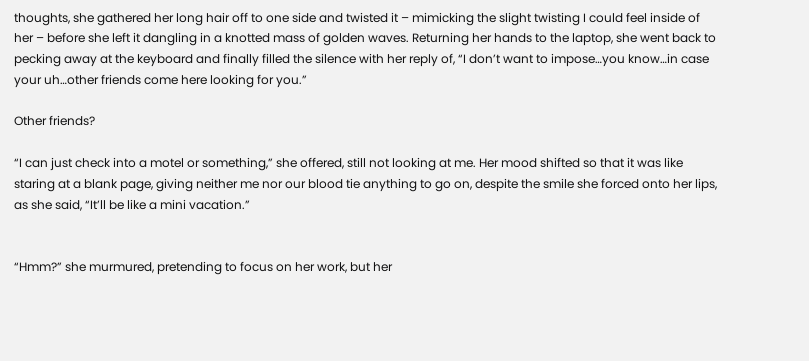thoughts, she gathered her long hair off to one side and twisted it – mimicking the slight twisting I could feel inside of her – before she left it dangling in a knotted mass of golden waves. Returning her hands to the laptop, she went back to pecking away at the keyboard and finally filled the silence with her reply of, “I don’t want to impose…you know…in case your uh…other friends come here looking for you.”

Other friends?

“I can just check into a motel or something,” she offered, still not looking at me. Her mood shifted so that it was like staring at a blank page, giving neither me nor our blood tie anything to go on, despite the smile she forced onto her lips, as she said, “It’ll be like a mini vacation.”


“Hmm?” she murmured, pretending to focus on her work, but her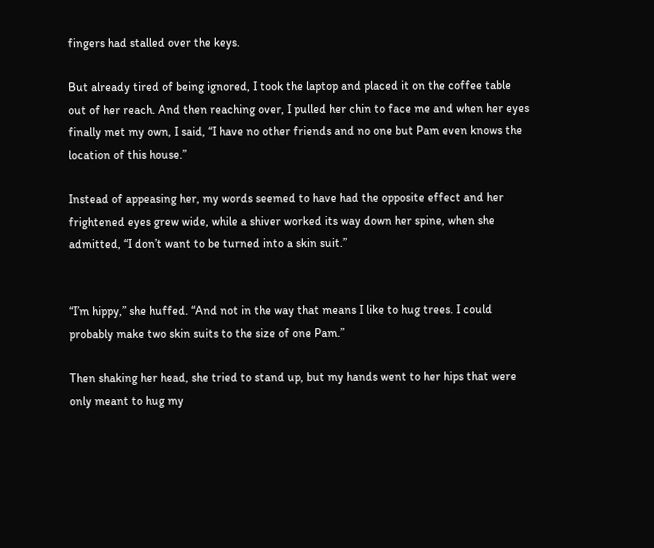fingers had stalled over the keys.

But already tired of being ignored, I took the laptop and placed it on the coffee table out of her reach. And then reaching over, I pulled her chin to face me and when her eyes finally met my own, I said, “I have no other friends and no one but Pam even knows the location of this house.”

Instead of appeasing her, my words seemed to have had the opposite effect and her frightened eyes grew wide, while a shiver worked its way down her spine, when she admitted, “I don’t want to be turned into a skin suit.”


“I’m hippy,” she huffed. “And not in the way that means I like to hug trees. I could probably make two skin suits to the size of one Pam.”

Then shaking her head, she tried to stand up, but my hands went to her hips that were only meant to hug my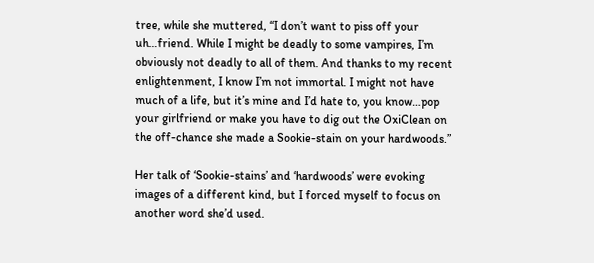tree, while she muttered, “I don’t want to piss off your uh…friend. While I might be deadly to some vampires, I’m obviously not deadly to all of them. And thanks to my recent enlightenment, I know I’m not immortal. I might not have much of a life, but it’s mine and I’d hate to, you know…pop your girlfriend or make you have to dig out the OxiClean on the off-chance she made a Sookie-stain on your hardwoods.”

Her talk of ‘Sookie-stains’ and ‘hardwoods’ were evoking images of a different kind, but I forced myself to focus on another word she’d used.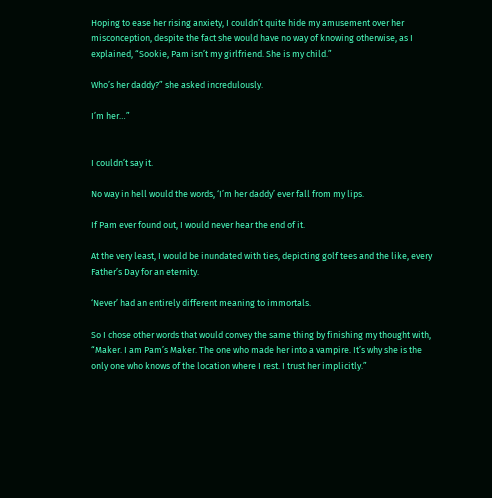Hoping to ease her rising anxiety, I couldn’t quite hide my amusement over her misconception, despite the fact she would have no way of knowing otherwise, as I explained, “Sookie, Pam isn’t my girlfriend. She is my child.”

Who’s her daddy?” she asked incredulously.

I’m her…”


I couldn’t say it.

No way in hell would the words, ‘I’m her daddy’ ever fall from my lips.

If Pam ever found out, I would never hear the end of it.

At the very least, I would be inundated with ties, depicting golf tees and the like, every Father’s Day for an eternity.

‘Never’ had an entirely different meaning to immortals.

So I chose other words that would convey the same thing by finishing my thought with, “Maker. I am Pam’s Maker. The one who made her into a vampire. It’s why she is the only one who knows of the location where I rest. I trust her implicitly.”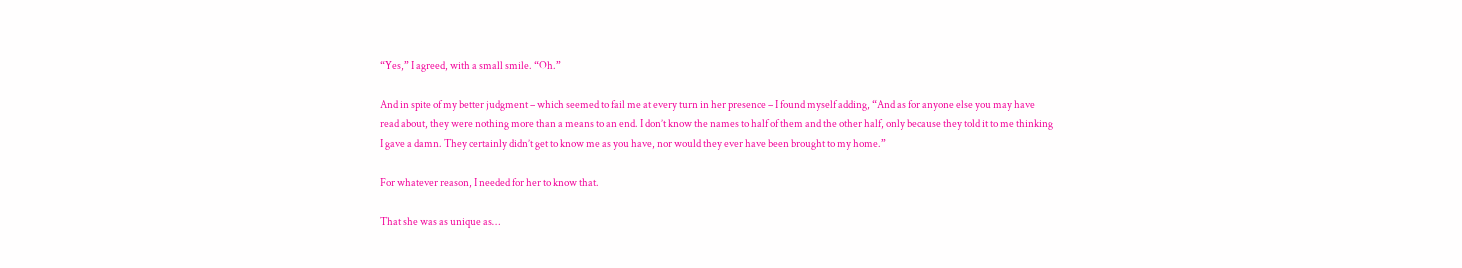“Yes,” I agreed, with a small smile. “Oh.”

And in spite of my better judgment – which seemed to fail me at every turn in her presence – I found myself adding, “And as for anyone else you may have read about, they were nothing more than a means to an end. I don’t know the names to half of them and the other half, only because they told it to me thinking I gave a damn. They certainly didn’t get to know me as you have, nor would they ever have been brought to my home.”

For whatever reason, I needed for her to know that.

That she was as unique as…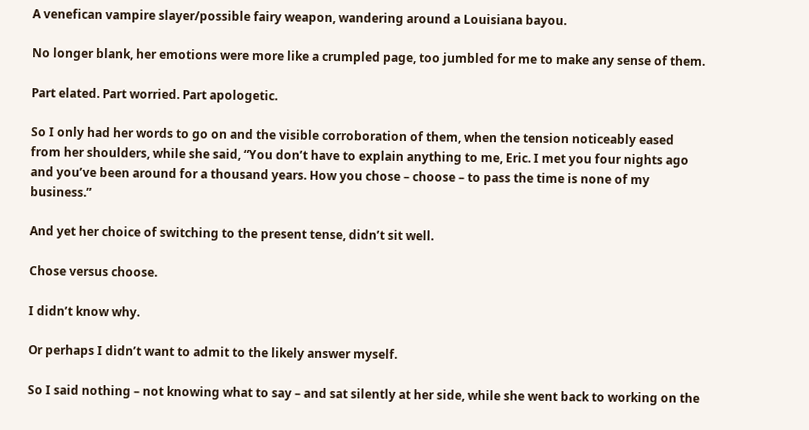A venefican vampire slayer/possible fairy weapon, wandering around a Louisiana bayou.

No longer blank, her emotions were more like a crumpled page, too jumbled for me to make any sense of them.

Part elated. Part worried. Part apologetic.

So I only had her words to go on and the visible corroboration of them, when the tension noticeably eased from her shoulders, while she said, “You don’t have to explain anything to me, Eric. I met you four nights ago and you’ve been around for a thousand years. How you chose – choose – to pass the time is none of my business.”

And yet her choice of switching to the present tense, didn’t sit well.

Chose versus choose.

I didn’t know why.

Or perhaps I didn’t want to admit to the likely answer myself.

So I said nothing – not knowing what to say – and sat silently at her side, while she went back to working on the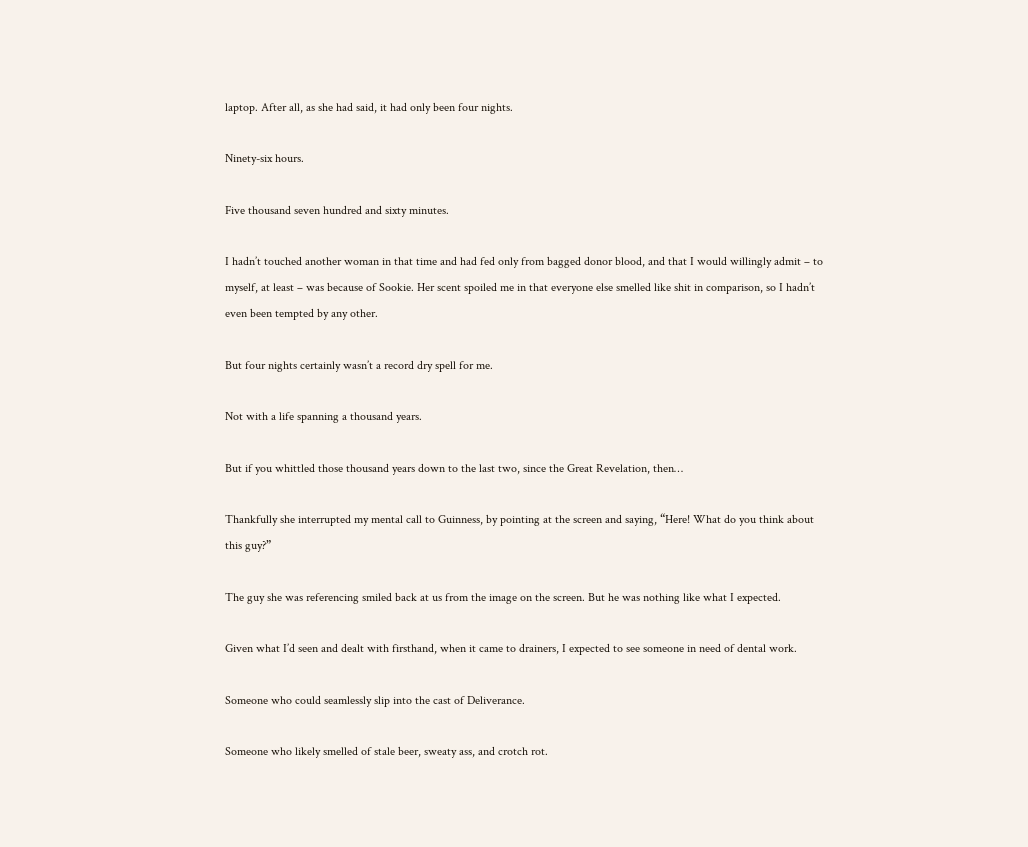laptop. After all, as she had said, it had only been four nights.

Ninety-six hours.

Five thousand seven hundred and sixty minutes.

I hadn’t touched another woman in that time and had fed only from bagged donor blood, and that I would willingly admit – to myself, at least – was because of Sookie. Her scent spoiled me in that everyone else smelled like shit in comparison, so I hadn’t even been tempted by any other.

But four nights certainly wasn’t a record dry spell for me.

Not with a life spanning a thousand years.

But if you whittled those thousand years down to the last two, since the Great Revelation, then…

Thankfully she interrupted my mental call to Guinness, by pointing at the screen and saying, “Here! What do you think about this guy?”

The guy she was referencing smiled back at us from the image on the screen. But he was nothing like what I expected.

Given what I’d seen and dealt with firsthand, when it came to drainers, I expected to see someone in need of dental work.

Someone who could seamlessly slip into the cast of Deliverance.

Someone who likely smelled of stale beer, sweaty ass, and crotch rot.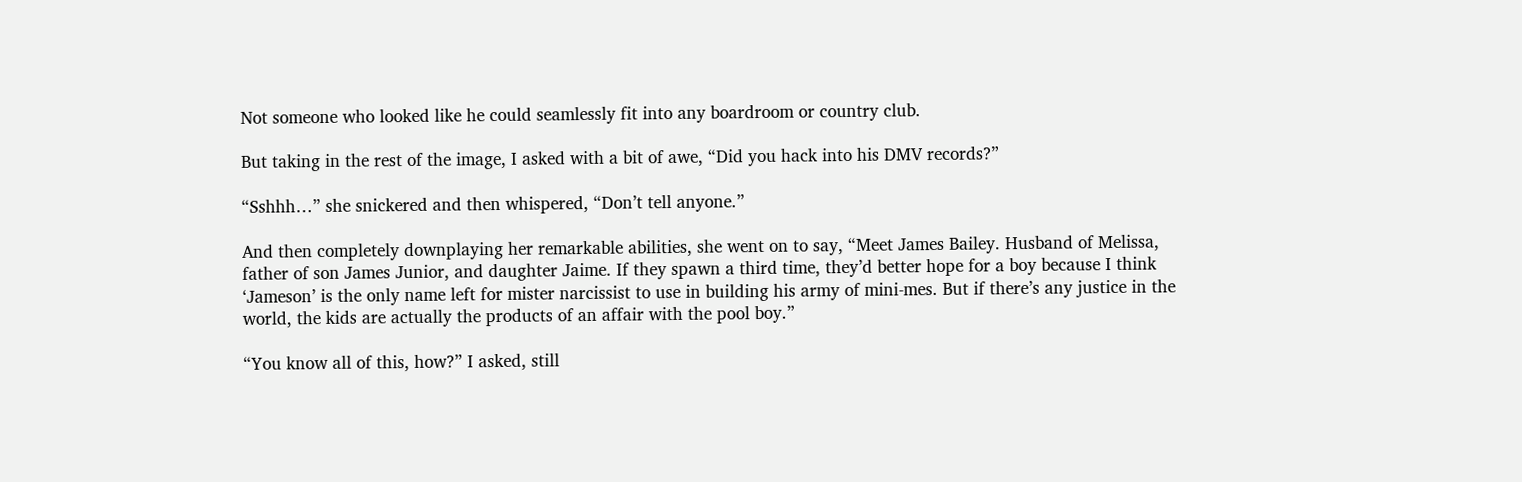Not someone who looked like he could seamlessly fit into any boardroom or country club.

But taking in the rest of the image, I asked with a bit of awe, “Did you hack into his DMV records?”

“Sshhh…” she snickered and then whispered, “Don’t tell anyone.”

And then completely downplaying her remarkable abilities, she went on to say, “Meet James Bailey. Husband of Melissa, father of son James Junior, and daughter Jaime. If they spawn a third time, they’d better hope for a boy because I think ‘Jameson’ is the only name left for mister narcissist to use in building his army of mini-mes. But if there’s any justice in the world, the kids are actually the products of an affair with the pool boy.”

“You know all of this, how?” I asked, still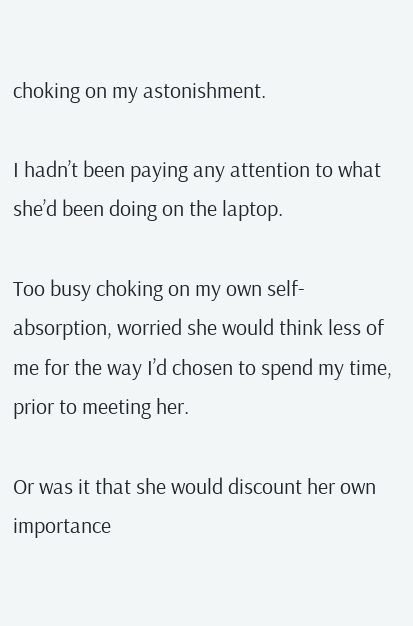choking on my astonishment.

I hadn’t been paying any attention to what she’d been doing on the laptop.

Too busy choking on my own self-absorption, worried she would think less of me for the way I’d chosen to spend my time, prior to meeting her.

Or was it that she would discount her own importance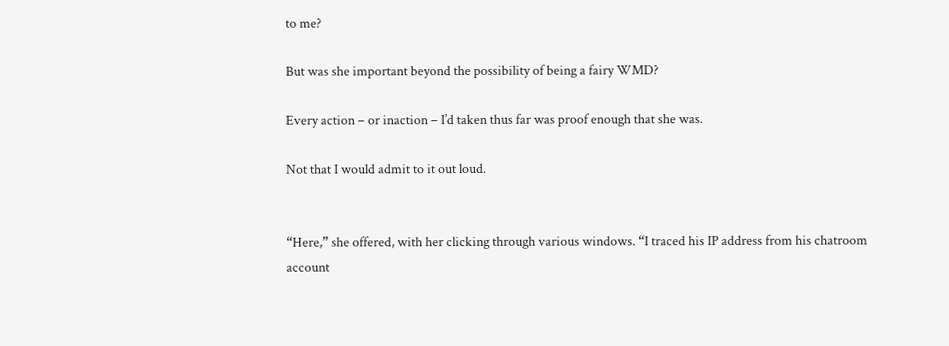to me?

But was she important beyond the possibility of being a fairy WMD?

Every action – or inaction – I’d taken thus far was proof enough that she was.

Not that I would admit to it out loud.


“Here,” she offered, with her clicking through various windows. “I traced his IP address from his chatroom account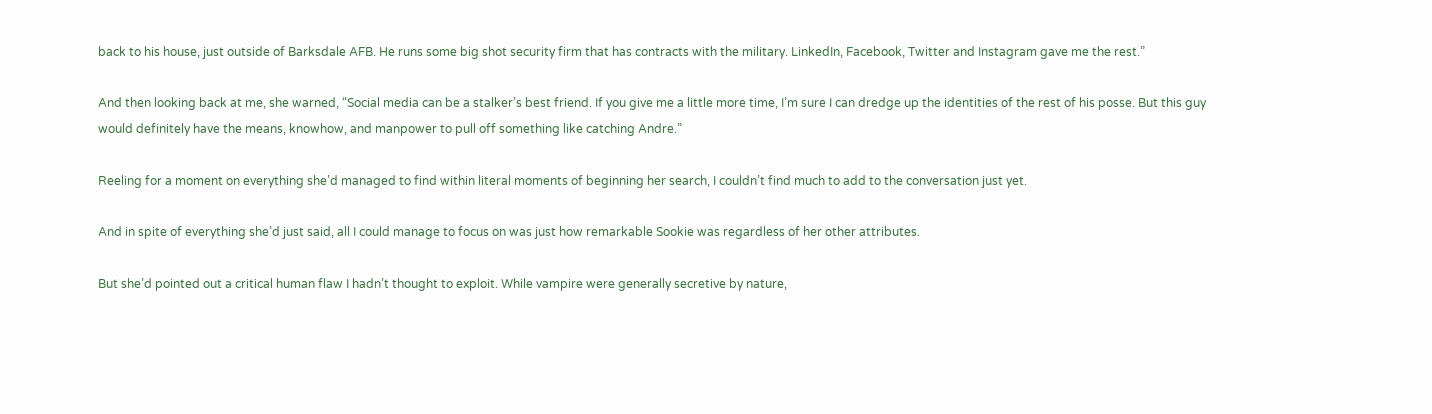back to his house, just outside of Barksdale AFB. He runs some big shot security firm that has contracts with the military. LinkedIn, Facebook, Twitter and Instagram gave me the rest.”

And then looking back at me, she warned, “Social media can be a stalker’s best friend. If you give me a little more time, I’m sure I can dredge up the identities of the rest of his posse. But this guy would definitely have the means, knowhow, and manpower to pull off something like catching Andre.”

Reeling for a moment on everything she’d managed to find within literal moments of beginning her search, I couldn’t find much to add to the conversation just yet.

And in spite of everything she’d just said, all I could manage to focus on was just how remarkable Sookie was regardless of her other attributes.

But she’d pointed out a critical human flaw I hadn’t thought to exploit. While vampire were generally secretive by nature,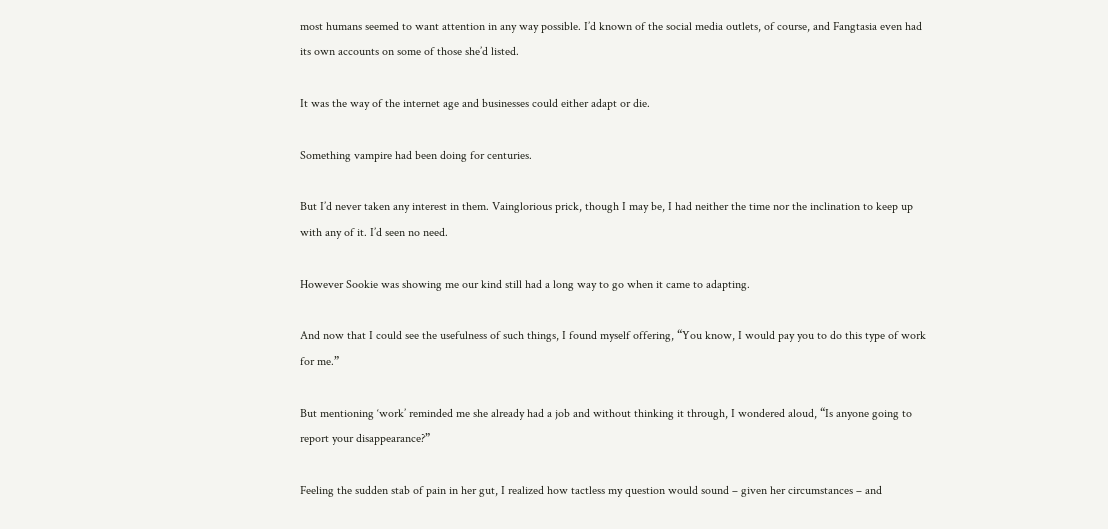most humans seemed to want attention in any way possible. I’d known of the social media outlets, of course, and Fangtasia even had its own accounts on some of those she’d listed.

It was the way of the internet age and businesses could either adapt or die.

Something vampire had been doing for centuries.

But I’d never taken any interest in them. Vainglorious prick, though I may be, I had neither the time nor the inclination to keep up with any of it. I’d seen no need.

However Sookie was showing me our kind still had a long way to go when it came to adapting.

And now that I could see the usefulness of such things, I found myself offering, “You know, I would pay you to do this type of work for me.”

But mentioning ‘work’ reminded me she already had a job and without thinking it through, I wondered aloud, “Is anyone going to report your disappearance?”

Feeling the sudden stab of pain in her gut, I realized how tactless my question would sound – given her circumstances – and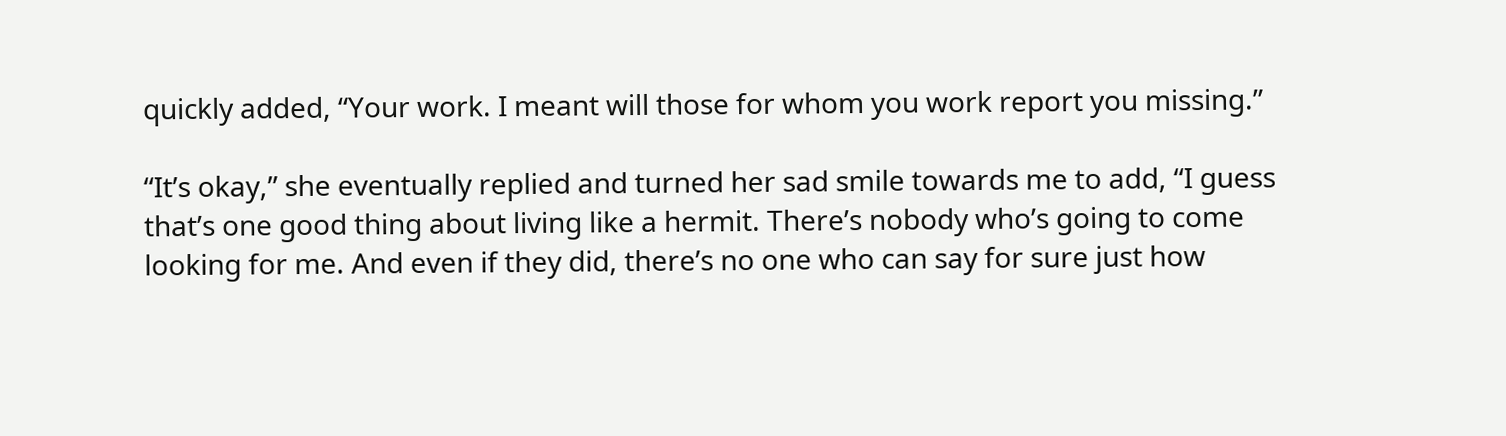quickly added, “Your work. I meant will those for whom you work report you missing.”

“It’s okay,” she eventually replied and turned her sad smile towards me to add, “I guess that’s one good thing about living like a hermit. There’s nobody who’s going to come looking for me. And even if they did, there’s no one who can say for sure just how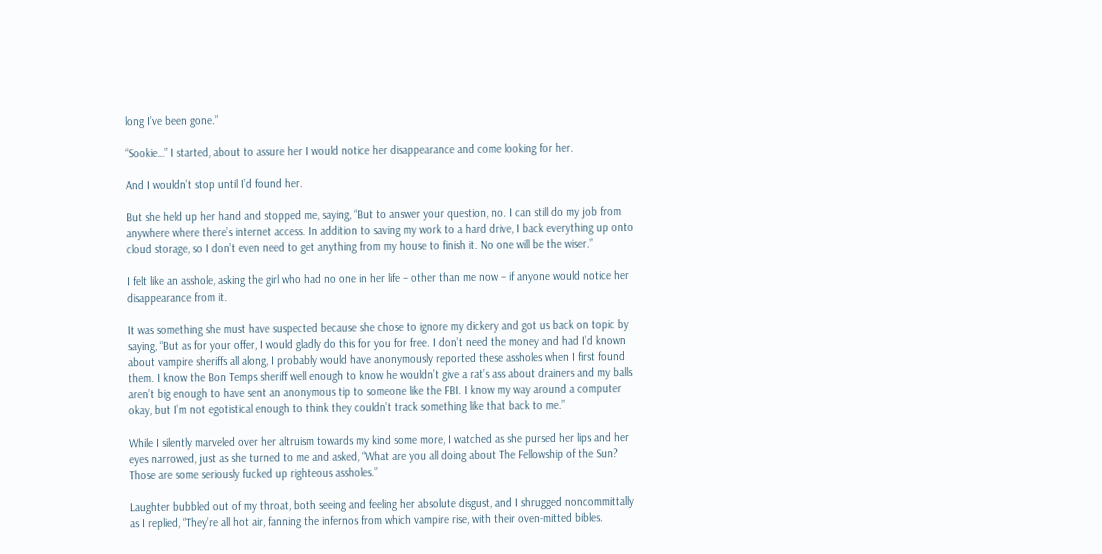long I’ve been gone.”

“Sookie…” I started, about to assure her I would notice her disappearance and come looking for her.

And I wouldn’t stop until I’d found her.

But she held up her hand and stopped me, saying, “But to answer your question, no. I can still do my job from anywhere where there’s internet access. In addition to saving my work to a hard drive, I back everything up onto cloud storage, so I don’t even need to get anything from my house to finish it. No one will be the wiser.”

I felt like an asshole, asking the girl who had no one in her life – other than me now – if anyone would notice her disappearance from it.

It was something she must have suspected because she chose to ignore my dickery and got us back on topic by saying, “But as for your offer, I would gladly do this for you for free. I don’t need the money and had I’d known about vampire sheriffs all along, I probably would have anonymously reported these assholes when I first found them. I know the Bon Temps sheriff well enough to know he wouldn’t give a rat’s ass about drainers and my balls aren’t big enough to have sent an anonymous tip to someone like the FBI. I know my way around a computer okay, but I’m not egotistical enough to think they couldn’t track something like that back to me.”

While I silently marveled over her altruism towards my kind some more, I watched as she pursed her lips and her eyes narrowed, just as she turned to me and asked, “What are you all doing about The Fellowship of the Sun? Those are some seriously fucked up righteous assholes.”

Laughter bubbled out of my throat, both seeing and feeling her absolute disgust, and I shrugged noncommittally as I replied, “They’re all hot air, fanning the infernos from which vampire rise, with their oven-mitted bibles.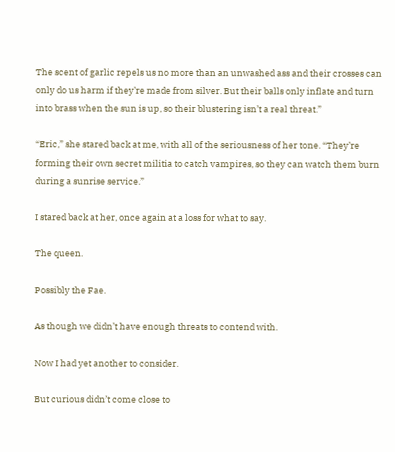The scent of garlic repels us no more than an unwashed ass and their crosses can only do us harm if they’re made from silver. But their balls only inflate and turn into brass when the sun is up, so their blustering isn’t a real threat.”

“Eric,” she stared back at me, with all of the seriousness of her tone. “They’re forming their own secret militia to catch vampires, so they can watch them burn during a sunrise service.”

I stared back at her, once again at a loss for what to say.

The queen.

Possibly the Fae.

As though we didn’t have enough threats to contend with.

Now I had yet another to consider.

But curious didn’t come close to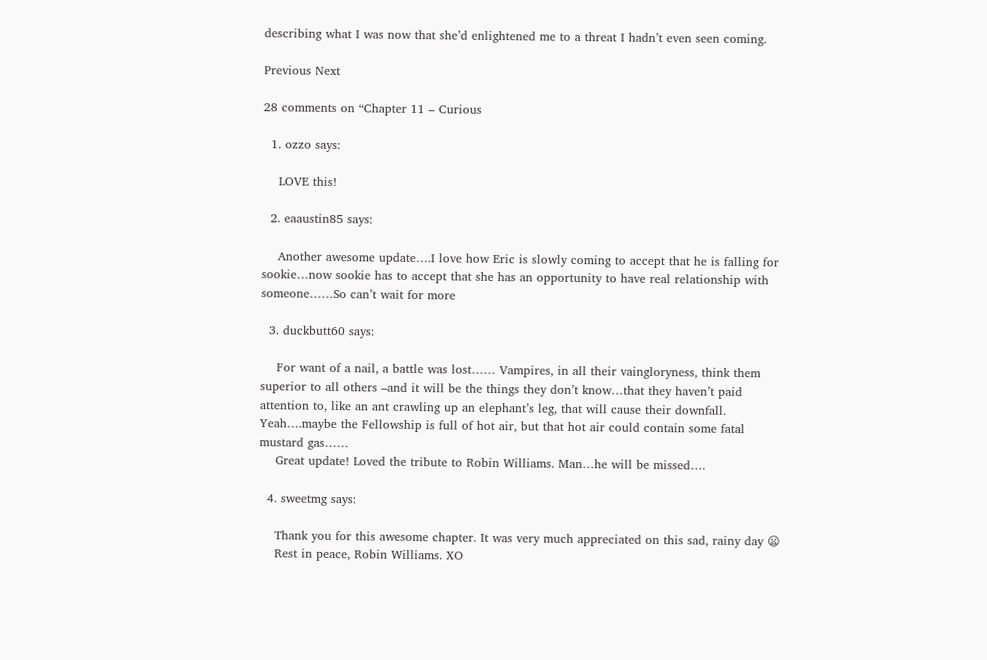describing what I was now that she’d enlightened me to a threat I hadn’t even seen coming.

Previous Next

28 comments on “Chapter 11 – Curious

  1. ozzo says:

    LOVE this!

  2. eaaustin85 says:

    Another awesome update….I love how Eric is slowly coming to accept that he is falling for sookie…now sookie has to accept that she has an opportunity to have real relationship with someone……So can’t wait for more

  3. duckbutt60 says:

    For want of a nail, a battle was lost…… Vampires, in all their vaingloryness, think them superior to all others –and it will be the things they don’t know…that they haven’t paid attention to, like an ant crawling up an elephant’s leg, that will cause their downfall. Yeah….maybe the Fellowship is full of hot air, but that hot air could contain some fatal mustard gas……
    Great update! Loved the tribute to Robin Williams. Man…he will be missed….

  4. sweetmg says:

    Thank you for this awesome chapter. It was very much appreciated on this sad, rainy day 😦
    Rest in peace, Robin Williams. XO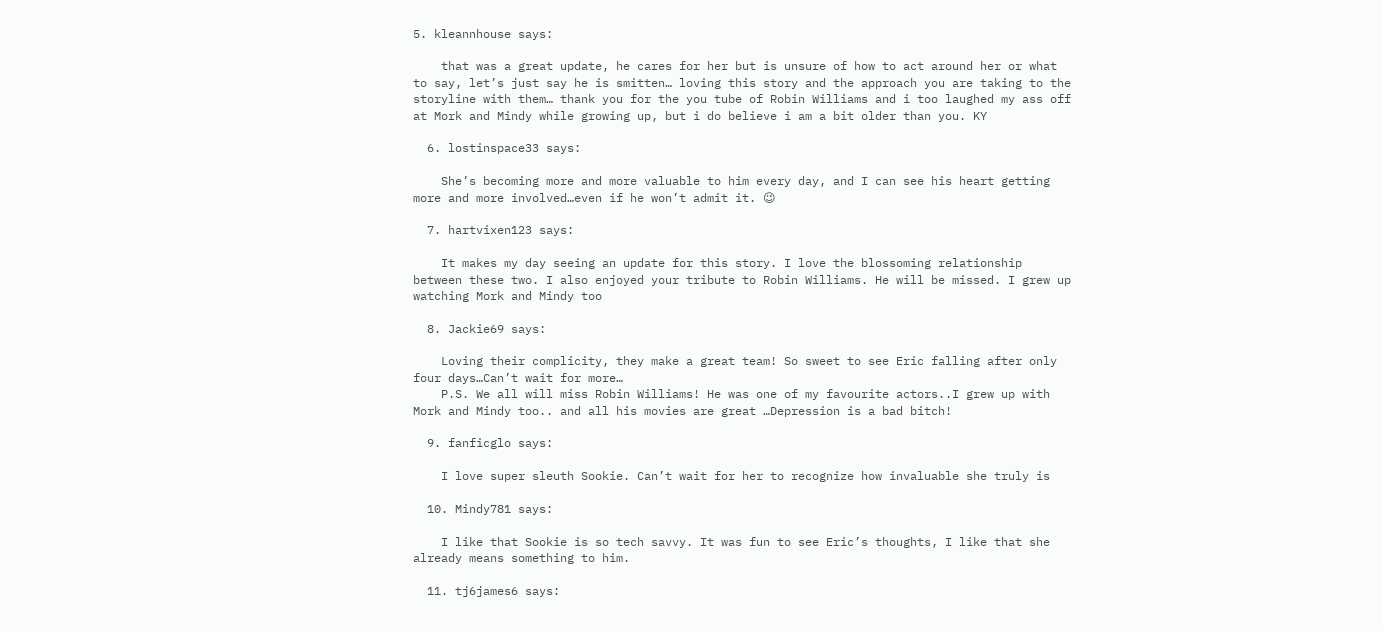5. kleannhouse says:

    that was a great update, he cares for her but is unsure of how to act around her or what to say, let’s just say he is smitten… loving this story and the approach you are taking to the storyline with them… thank you for the you tube of Robin Williams and i too laughed my ass off at Mork and Mindy while growing up, but i do believe i am a bit older than you. KY

  6. lostinspace33 says:

    She’s becoming more and more valuable to him every day, and I can see his heart getting more and more involved…even if he won’t admit it. 😉

  7. hartvixen123 says:

    It makes my day seeing an update for this story. I love the blossoming relationship between these two. I also enjoyed your tribute to Robin Williams. He will be missed. I grew up watching Mork and Mindy too

  8. Jackie69 says:

    Loving their complicity, they make a great team! So sweet to see Eric falling after only four days…Can’t wait for more…
    P.S. We all will miss Robin Williams! He was one of my favourite actors..I grew up with Mork and Mindy too.. and all his movies are great …Depression is a bad bitch!

  9. fanficglo says:

    I love super sleuth Sookie. Can’t wait for her to recognize how invaluable she truly is

  10. Mindy781 says:

    I like that Sookie is so tech savvy. It was fun to see Eric’s thoughts, I like that she already means something to him.

  11. tj6james6 says: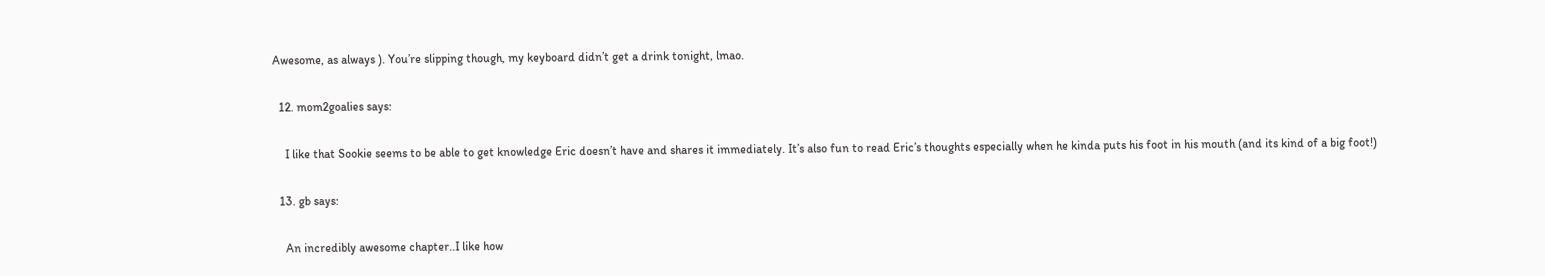Awesome, as always ). You’re slipping though, my keyboard didn’t get a drink tonight, lmao.

  12. mom2goalies says:

    I like that Sookie seems to be able to get knowledge Eric doesn’t have and shares it immediately. It’s also fun to read Eric’s thoughts especially when he kinda puts his foot in his mouth (and its kind of a big foot!)

  13. gb says:

    An incredibly awesome chapter..I like how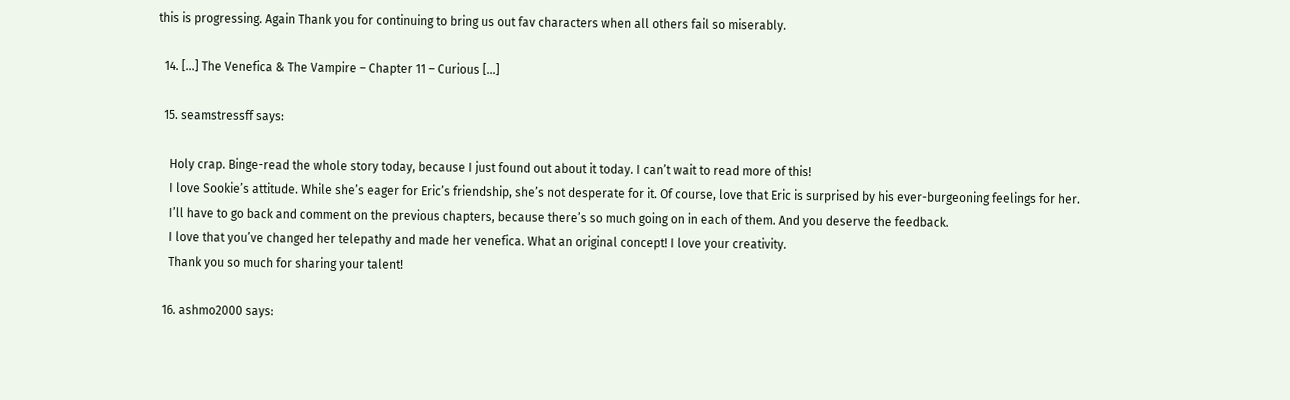this is progressing. Again Thank you for continuing to bring us out fav characters when all others fail so miserably.

  14. […] The Venefica & The Vampire – Chapter 11 – Curious […]

  15. seamstressff says:

    Holy crap. Binge-read the whole story today, because I just found out about it today. I can’t wait to read more of this!
    I love Sookie’s attitude. While she’s eager for Eric’s friendship, she’s not desperate for it. Of course, love that Eric is surprised by his ever-burgeoning feelings for her.
    I’ll have to go back and comment on the previous chapters, because there’s so much going on in each of them. And you deserve the feedback.
    I love that you’ve changed her telepathy and made her venefica. What an original concept! I love your creativity.
    Thank you so much for sharing your talent!

  16. ashmo2000 says: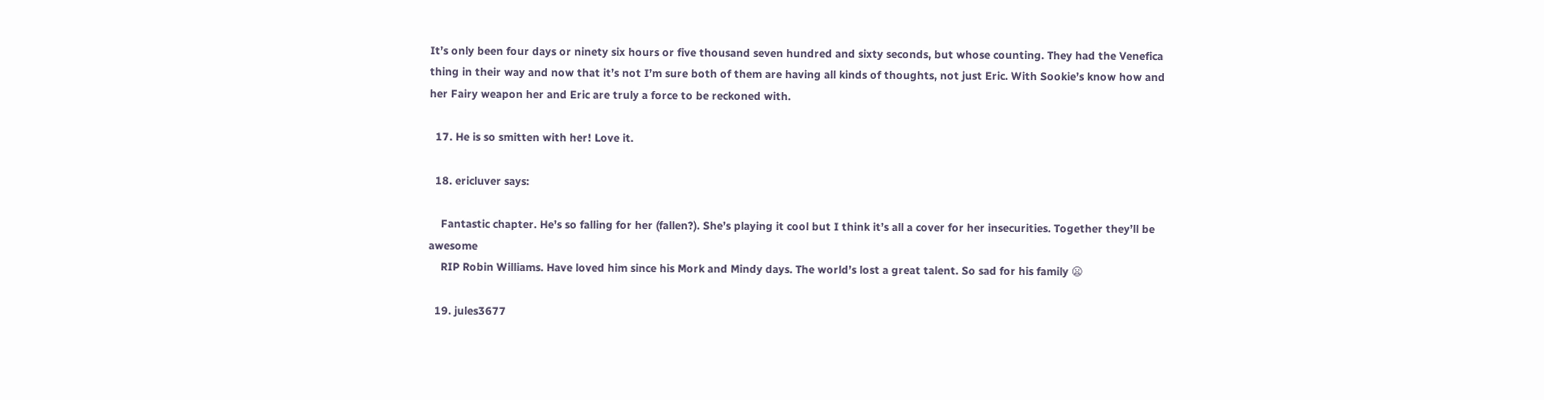It’s only been four days or ninety six hours or five thousand seven hundred and sixty seconds, but whose counting. They had the Venefica thing in their way and now that it’s not I’m sure both of them are having all kinds of thoughts, not just Eric. With Sookie’s know how and her Fairy weapon her and Eric are truly a force to be reckoned with.

  17. He is so smitten with her! Love it.

  18. ericluver says:

    Fantastic chapter. He’s so falling for her (fallen?). She’s playing it cool but I think it’s all a cover for her insecurities. Together they’ll be awesome
    RIP Robin Williams. Have loved him since his Mork and Mindy days. The world’s lost a great talent. So sad for his family 😦

  19. jules3677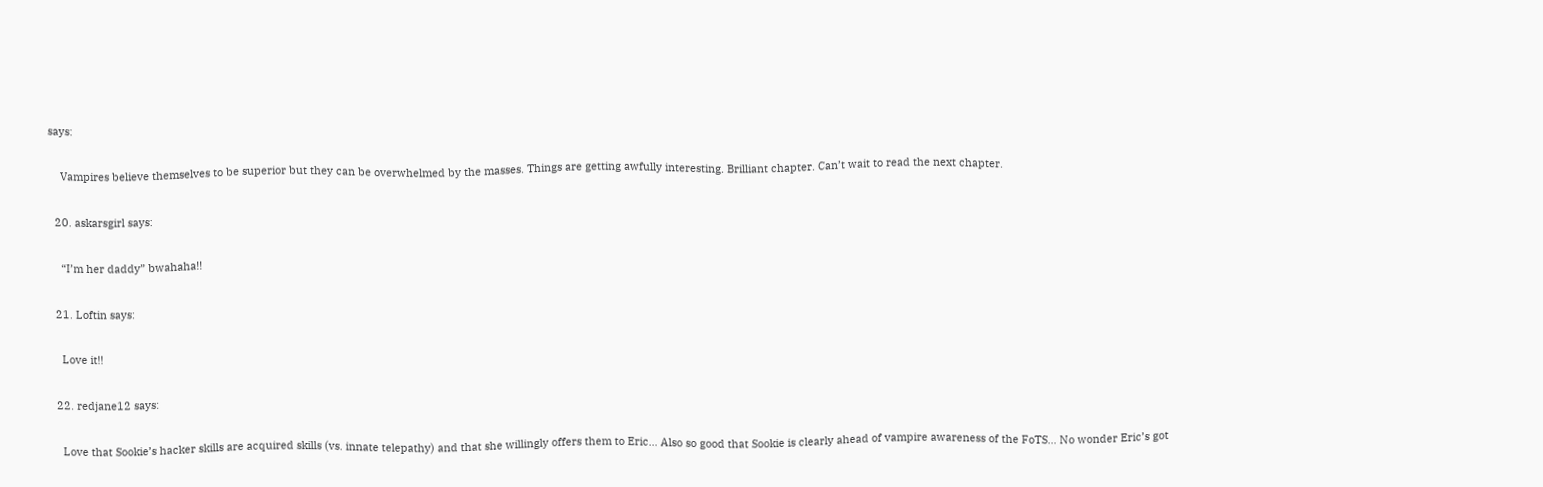says:

    Vampires believe themselves to be superior but they can be overwhelmed by the masses. Things are getting awfully interesting. Brilliant chapter. Can’t wait to read the next chapter.

  20. askarsgirl says:

    “I’m her daddy” bwahaha!!

  21. Loftin says:

    Love it!!

  22. redjane12 says:

    Love that Sookie’s hacker skills are acquired skills (vs. innate telepathy) and that she willingly offers them to Eric… Also so good that Sookie is clearly ahead of vampire awareness of the FoTS… No wonder Eric’s got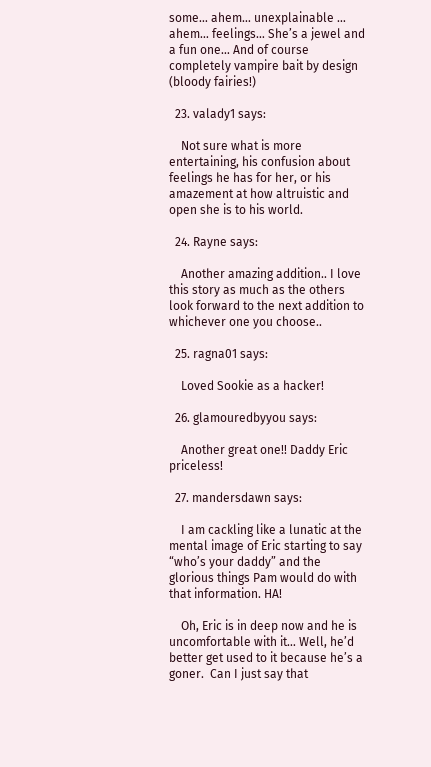some… ahem… unexplainable … ahem… feelings… She’s a jewel and a fun one… And of course completely vampire bait by design (bloody fairies!)

  23. valady1 says:

    Not sure what is more entertaining, his confusion about feelings he has for her, or his amazement at how altruistic and open she is to his world.

  24. Rayne says:

    Another amazing addition.. I love this story as much as the others look forward to the next addition to whichever one you choose..

  25. ragna01 says:

    Loved Sookie as a hacker!

  26. glamouredbyyou says:

    Another great one!! Daddy Eric priceless!

  27. mandersdawn says:

    I am cackling like a lunatic at the mental image of Eric starting to say “who’s your daddy” and the glorious things Pam would do with that information. HA!

    Oh, Eric is in deep now and he is uncomfortable with it… Well, he’d better get used to it because he’s a goner.  Can I just say that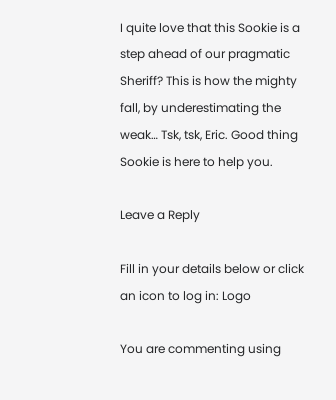I quite love that this Sookie is a step ahead of our pragmatic Sheriff? This is how the mighty fall, by underestimating the weak… Tsk, tsk, Eric. Good thing Sookie is here to help you.

Leave a Reply

Fill in your details below or click an icon to log in: Logo

You are commenting using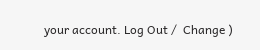your account. Log Out /  Change )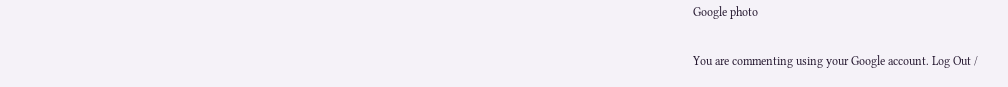Google photo

You are commenting using your Google account. Log Out /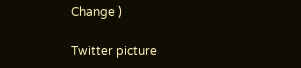Change )

Twitter picture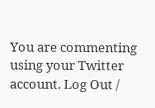You are commenting using your Twitter account. Log Out /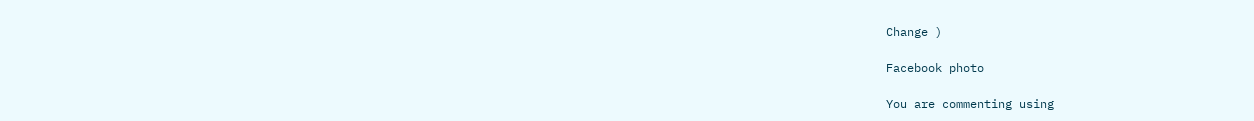Change )

Facebook photo

You are commenting using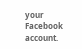your Facebook account.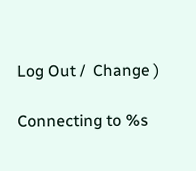Log Out /  Change )

Connecting to %s